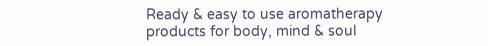Ready & easy to use aromatherapy
products for body, mind & soul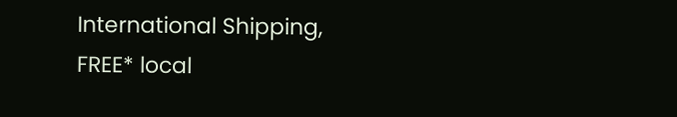International Shipping,
FREE* local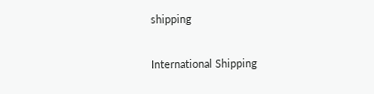shipping

International Shipping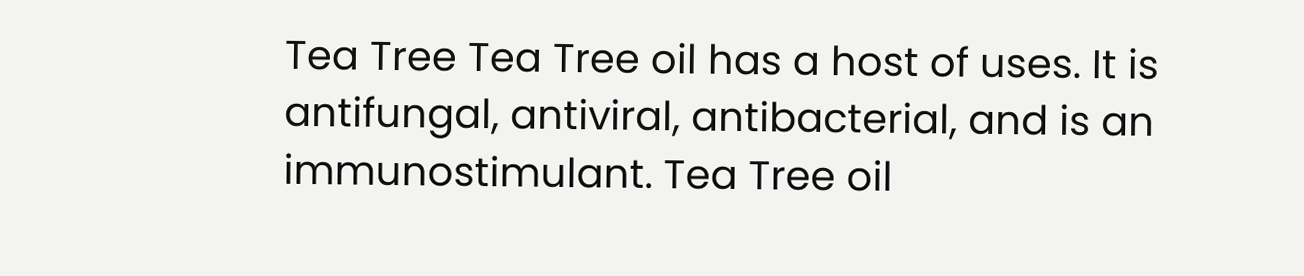Tea Tree Tea Tree oil has a host of uses. It is antifungal, antiviral, antibacterial, and is an immunostimulant. Tea Tree oil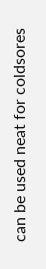can be used neat for coldsores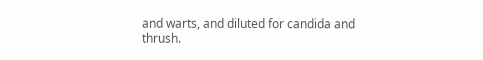and warts, and diluted for candida and thrush.